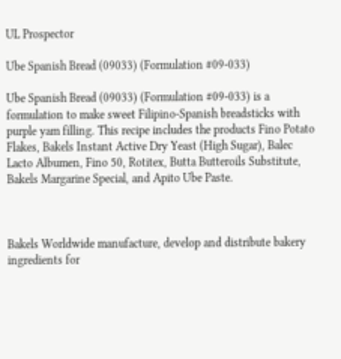UL Prospector

Ube Spanish Bread (09033) (Formulation #09-033)

Ube Spanish Bread (09033) (Formulation #09-033) is a formulation to make sweet Filipino-Spanish breadsticks with purple yam filling. This recipe includes the products Fino Potato Flakes, Bakels Instant Active Dry Yeast (High Sugar), Balec Lacto Albumen, Fino 50, Rotitex, Butta Butteroils Substitute, Bakels Margarine Special, and Apito Ube Paste.



Bakels Worldwide manufacture, develop and distribute bakery ingredients for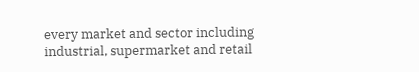every market and sector including industrial, supermarket and retail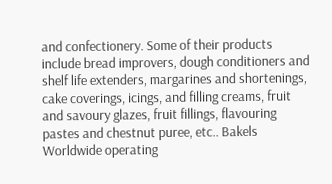and confectionery. Some of their products include bread improvers, dough conditioners and shelf life extenders, margarines and shortenings, cake coverings, icings, and filling creams, fruit and savoury glazes, fruit fillings, flavouring pastes and chestnut puree, etc.. Bakels Worldwide operating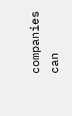companies can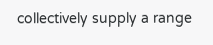collectively supply a range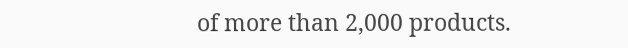of more than 2,000 products.